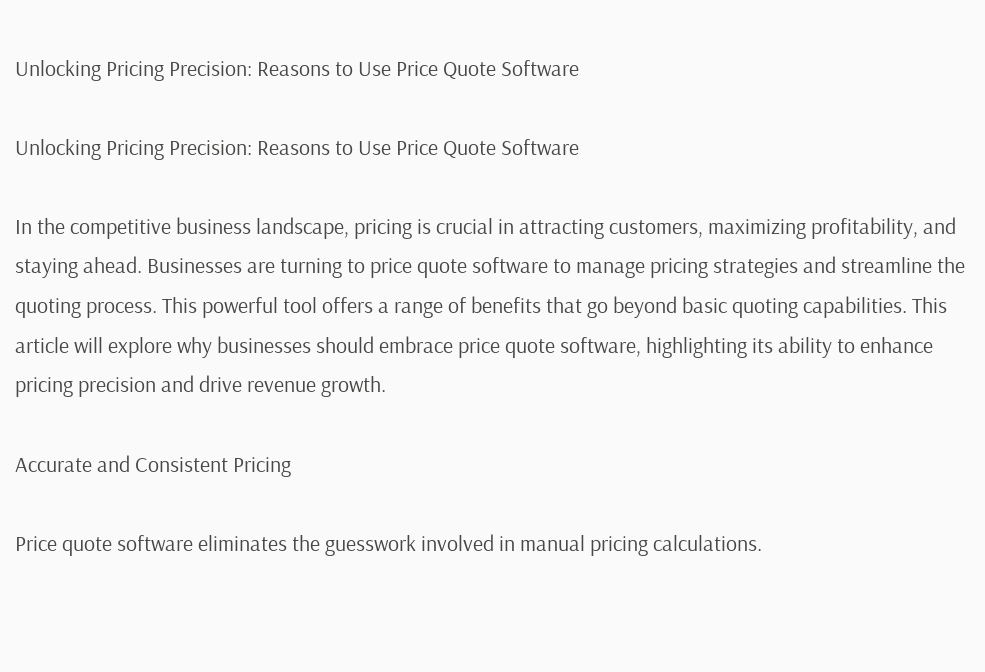Unlocking Pricing Precision: Reasons to Use Price Quote Software

Unlocking Pricing Precision: Reasons to Use Price Quote Software

In the competitive business landscape, pricing is crucial in attracting customers, maximizing profitability, and staying ahead. Businesses are turning to price quote software to manage pricing strategies and streamline the quoting process. This powerful tool offers a range of benefits that go beyond basic quoting capabilities. This article will explore why businesses should embrace price quote software, highlighting its ability to enhance pricing precision and drive revenue growth.

Accurate and Consistent Pricing

Price quote software eliminates the guesswork involved in manual pricing calculations.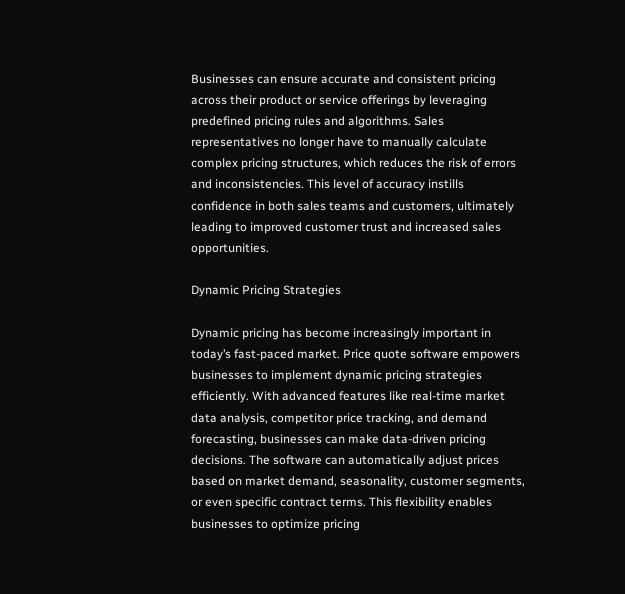Businesses can ensure accurate and consistent pricing across their product or service offerings by leveraging predefined pricing rules and algorithms. Sales representatives no longer have to manually calculate complex pricing structures, which reduces the risk of errors and inconsistencies. This level of accuracy instills confidence in both sales teams and customers, ultimately leading to improved customer trust and increased sales opportunities.

Dynamic Pricing Strategies

Dynamic pricing has become increasingly important in today’s fast-paced market. Price quote software empowers businesses to implement dynamic pricing strategies efficiently. With advanced features like real-time market data analysis, competitor price tracking, and demand forecasting, businesses can make data-driven pricing decisions. The software can automatically adjust prices based on market demand, seasonality, customer segments, or even specific contract terms. This flexibility enables businesses to optimize pricing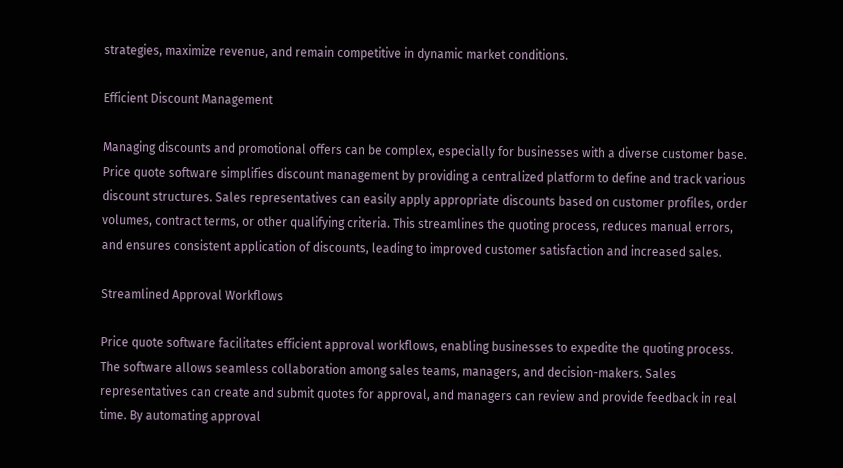strategies, maximize revenue, and remain competitive in dynamic market conditions.

Efficient Discount Management

Managing discounts and promotional offers can be complex, especially for businesses with a diverse customer base. Price quote software simplifies discount management by providing a centralized platform to define and track various discount structures. Sales representatives can easily apply appropriate discounts based on customer profiles, order volumes, contract terms, or other qualifying criteria. This streamlines the quoting process, reduces manual errors, and ensures consistent application of discounts, leading to improved customer satisfaction and increased sales.

Streamlined Approval Workflows

Price quote software facilitates efficient approval workflows, enabling businesses to expedite the quoting process. The software allows seamless collaboration among sales teams, managers, and decision-makers. Sales representatives can create and submit quotes for approval, and managers can review and provide feedback in real time. By automating approval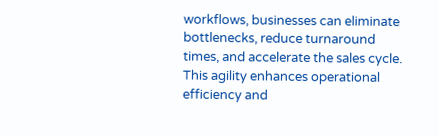workflows, businesses can eliminate bottlenecks, reduce turnaround times, and accelerate the sales cycle. This agility enhances operational efficiency and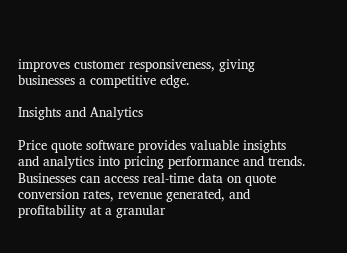improves customer responsiveness, giving businesses a competitive edge.

Insights and Analytics

Price quote software provides valuable insights and analytics into pricing performance and trends. Businesses can access real-time data on quote conversion rates, revenue generated, and profitability at a granular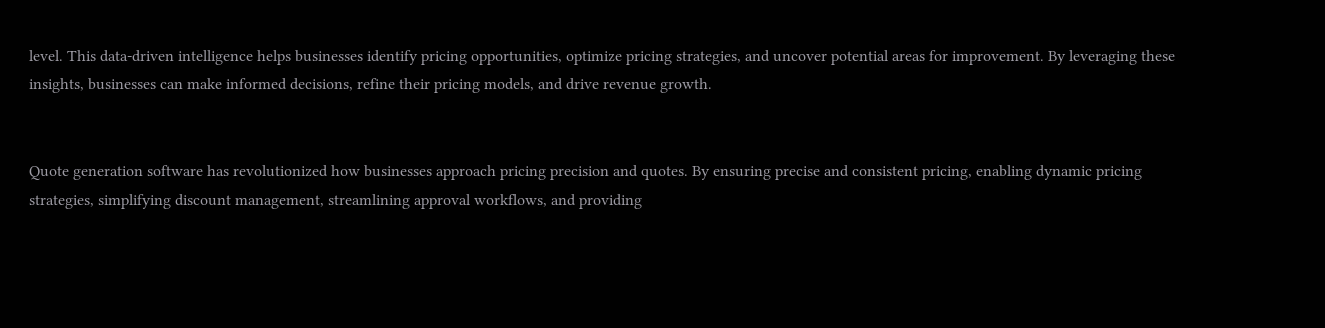level. This data-driven intelligence helps businesses identify pricing opportunities, optimize pricing strategies, and uncover potential areas for improvement. By leveraging these insights, businesses can make informed decisions, refine their pricing models, and drive revenue growth.


Quote generation software has revolutionized how businesses approach pricing precision and quotes. By ensuring precise and consistent pricing, enabling dynamic pricing strategies, simplifying discount management, streamlining approval workflows, and providing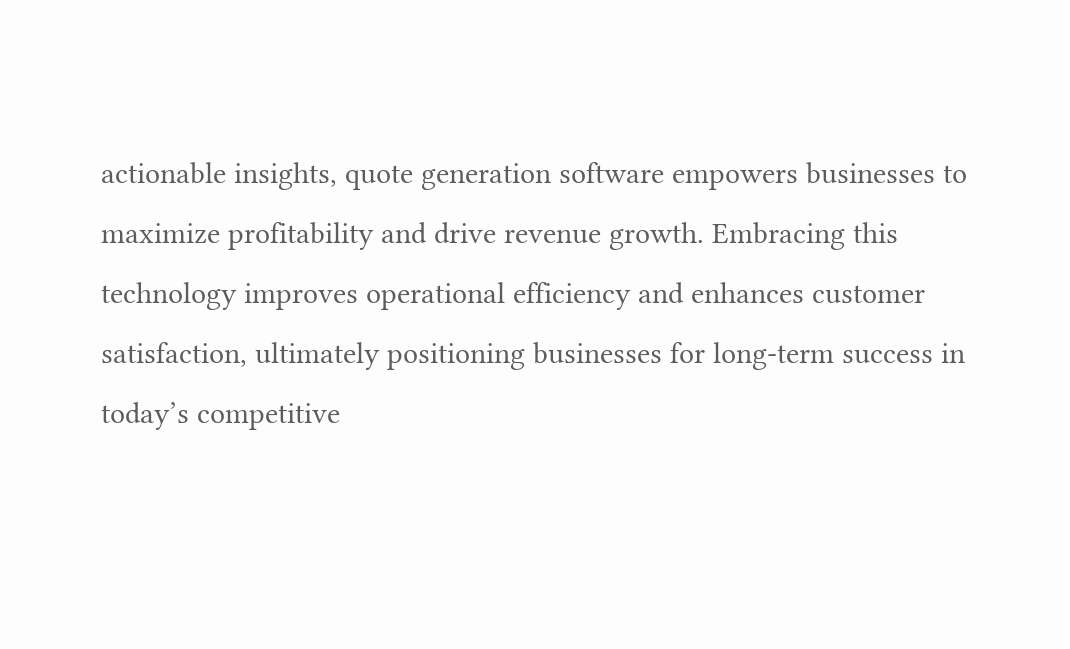actionable insights, quote generation software empowers businesses to maximize profitability and drive revenue growth. Embracing this technology improves operational efficiency and enhances customer satisfaction, ultimately positioning businesses for long-term success in today’s competitive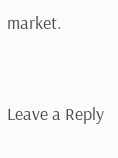market.


Leave a Reply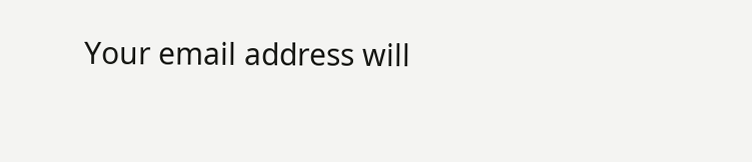Your email address will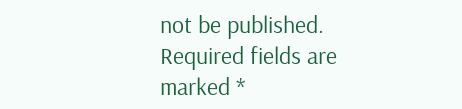not be published. Required fields are marked *